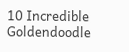10 Incredible Goldendoodle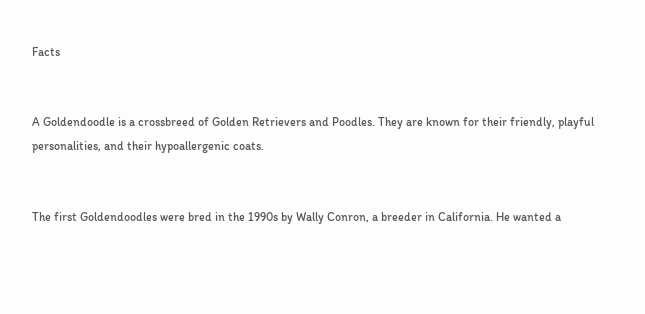Facts


A Goldendoodle is a crossbreed of Golden Retrievers and Poodles. They are known for their friendly, playful personalities, and their hypoallergenic coats.


The first Goldendoodles were bred in the 1990s by Wally Conron, a breeder in California. He wanted a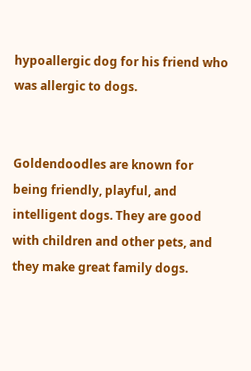hypoallergic dog for his friend who was allergic to dogs.


Goldendoodles are known for being friendly, playful, and intelligent dogs. They are good with children and other pets, and they make great family dogs.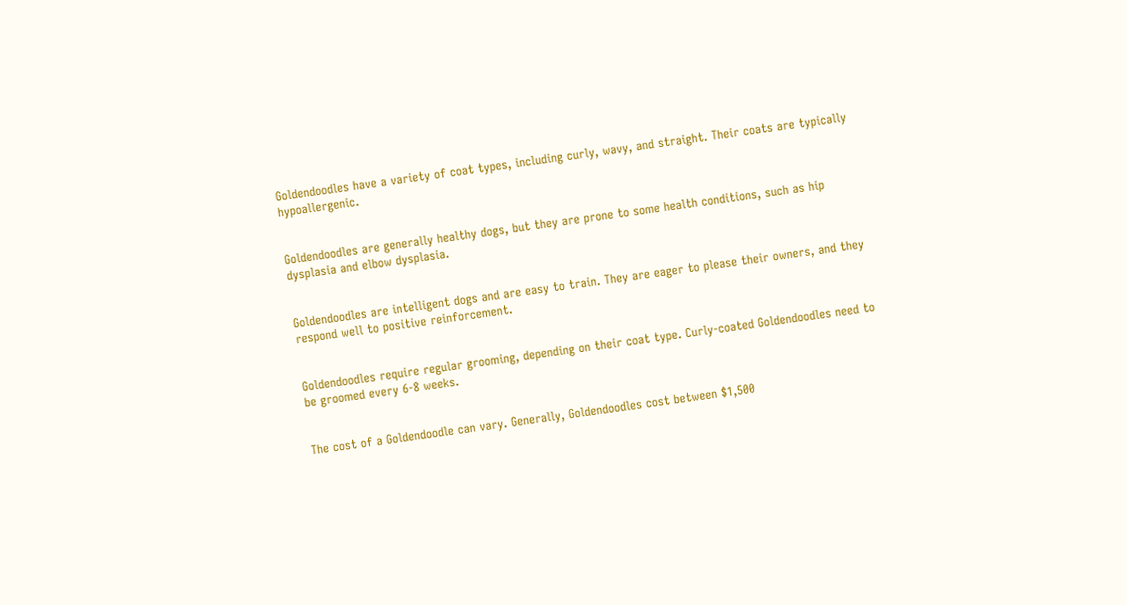Goldendoodles have a variety of coat types, including curly, wavy, and straight. Their coats are typically hypoallergenic.


Goldendoodles are generally healthy dogs, but they are prone to some health conditions, such as hip dysplasia and elbow dysplasia.


Goldendoodles are intelligent dogs and are easy to train. They are eager to please their owners, and they respond well to positive reinforcement.


Goldendoodles require regular grooming, depending on their coat type. Curly-coated Goldendoodles need to be groomed every 6-8 weeks.


The cost of a Goldendoodle can vary. Generally, Goldendoodles cost between $1,500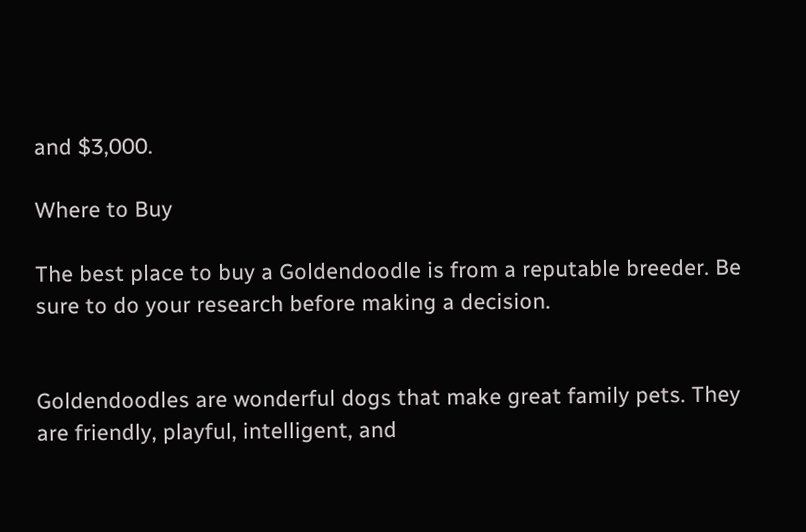and $3,000.

Where to Buy

The best place to buy a Goldendoodle is from a reputable breeder. Be sure to do your research before making a decision.


Goldendoodles are wonderful dogs that make great family pets. They are friendly, playful, intelligent, and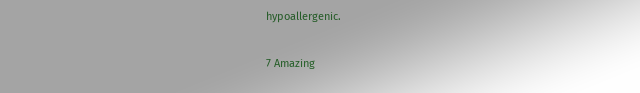hypoallergenic.

7 Amazing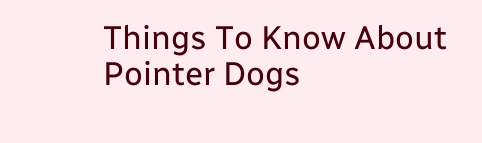Things To Know About Pointer Dogs